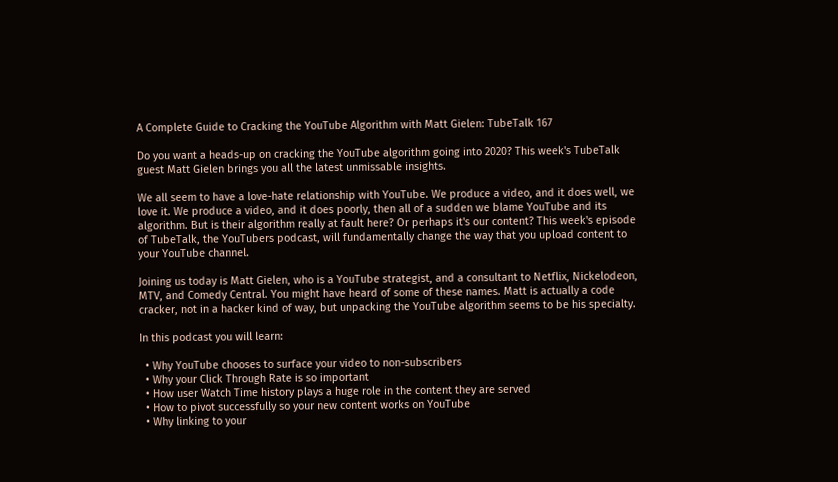A Complete Guide to Cracking the YouTube Algorithm with Matt Gielen: TubeTalk 167

Do you want a heads-up on cracking the YouTube algorithm going into 2020? This week's TubeTalk guest Matt Gielen brings you all the latest unmissable insights.

We all seem to have a love-hate relationship with YouTube. We produce a video, and it does well, we love it. We produce a video, and it does poorly, then all of a sudden we blame YouTube and its algorithm. But is their algorithm really at fault here? Or perhaps it's our content? This week's episode of TubeTalk, the YouTubers podcast, will fundamentally change the way that you upload content to your YouTube channel.

Joining us today is Matt Gielen, who is a YouTube strategist, and a consultant to Netflix, Nickelodeon, MTV, and Comedy Central. You might have heard of some of these names. Matt is actually a code cracker, not in a hacker kind of way, but unpacking the YouTube algorithm seems to be his specialty.

In this podcast you will learn:

  • Why YouTube chooses to surface your video to non-subscribers
  • Why your Click Through Rate is so important
  • How user Watch Time history plays a huge role in the content they are served
  • How to pivot successfully so your new content works on YouTube
  • Why linking to your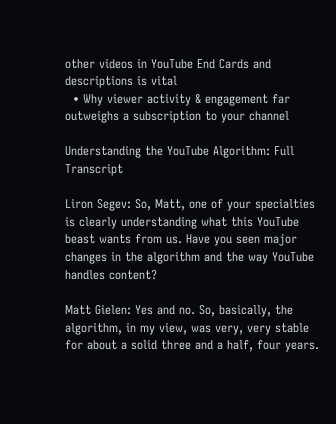other videos in YouTube End Cards and descriptions is vital
  • Why viewer activity & engagement far outweighs a subscription to your channel

Understanding the YouTube Algorithm: Full Transcript

Liron Segev: So, Matt, one of your specialties is clearly understanding what this YouTube beast wants from us. Have you seen major changes in the algorithm and the way YouTube handles content?

Matt Gielen: Yes and no. So, basically, the algorithm, in my view, was very, very stable for about a solid three and a half, four years.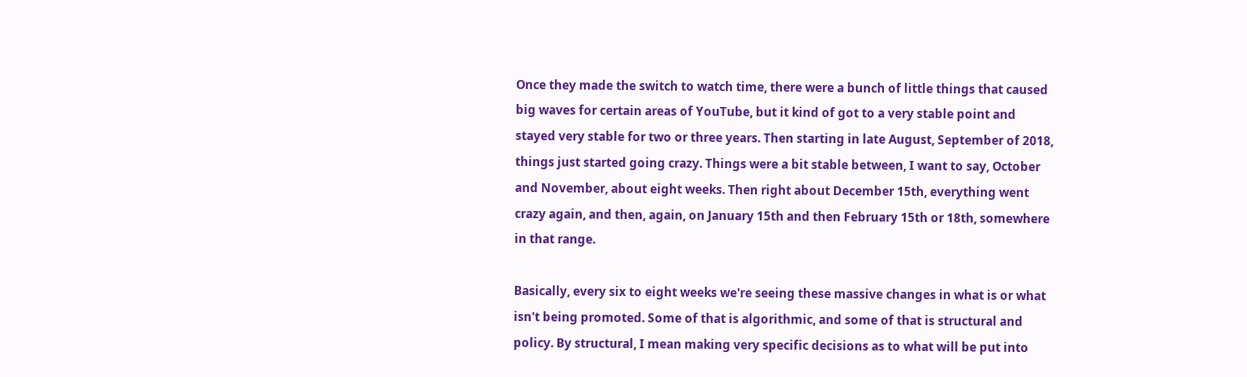Once they made the switch to watch time, there were a bunch of little things that caused big waves for certain areas of YouTube, but it kind of got to a very stable point and stayed very stable for two or three years. Then starting in late August, September of 2018, things just started going crazy. Things were a bit stable between, I want to say, October and November, about eight weeks. Then right about December 15th, everything went crazy again, and then, again, on January 15th and then February 15th or 18th, somewhere in that range.

Basically, every six to eight weeks we're seeing these massive changes in what is or what isn't being promoted. Some of that is algorithmic, and some of that is structural and policy. By structural, I mean making very specific decisions as to what will be put into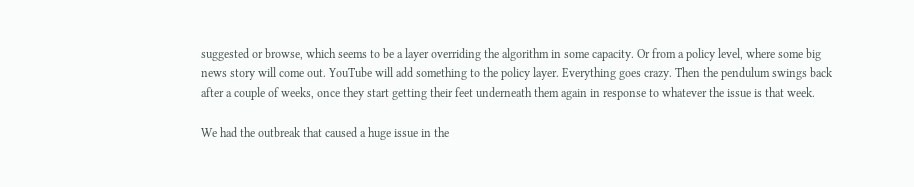suggested or browse, which seems to be a layer overriding the algorithm in some capacity. Or from a policy level, where some big news story will come out. YouTube will add something to the policy layer. Everything goes crazy. Then the pendulum swings back after a couple of weeks, once they start getting their feet underneath them again in response to whatever the issue is that week.

We had the outbreak that caused a huge issue in the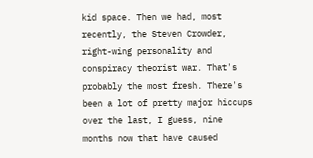kid space. Then we had, most recently, the Steven Crowder, right-wing personality and conspiracy theorist war. That's probably the most fresh. There's been a lot of pretty major hiccups over the last, I guess, nine months now that have caused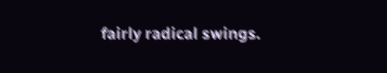fairly radical swings.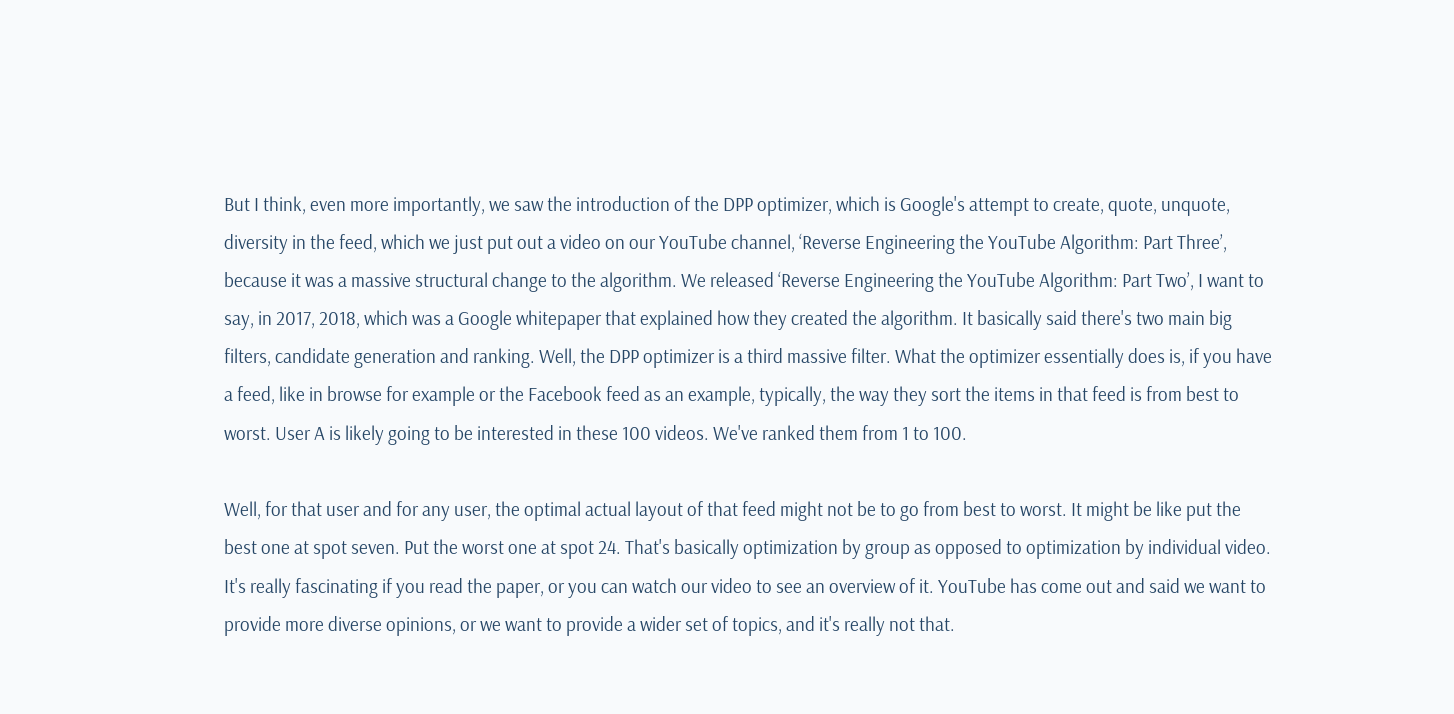But I think, even more importantly, we saw the introduction of the DPP optimizer, which is Google's attempt to create, quote, unquote, diversity in the feed, which we just put out a video on our YouTube channel, ‘Reverse Engineering the YouTube Algorithm: Part Three’, because it was a massive structural change to the algorithm. We released ‘Reverse Engineering the YouTube Algorithm: Part Two’, I want to say, in 2017, 2018, which was a Google whitepaper that explained how they created the algorithm. It basically said there's two main big filters, candidate generation and ranking. Well, the DPP optimizer is a third massive filter. What the optimizer essentially does is, if you have a feed, like in browse for example or the Facebook feed as an example, typically, the way they sort the items in that feed is from best to worst. User A is likely going to be interested in these 100 videos. We've ranked them from 1 to 100.

Well, for that user and for any user, the optimal actual layout of that feed might not be to go from best to worst. It might be like put the best one at spot seven. Put the worst one at spot 24. That's basically optimization by group as opposed to optimization by individual video. It's really fascinating if you read the paper, or you can watch our video to see an overview of it. YouTube has come out and said we want to provide more diverse opinions, or we want to provide a wider set of topics, and it's really not that.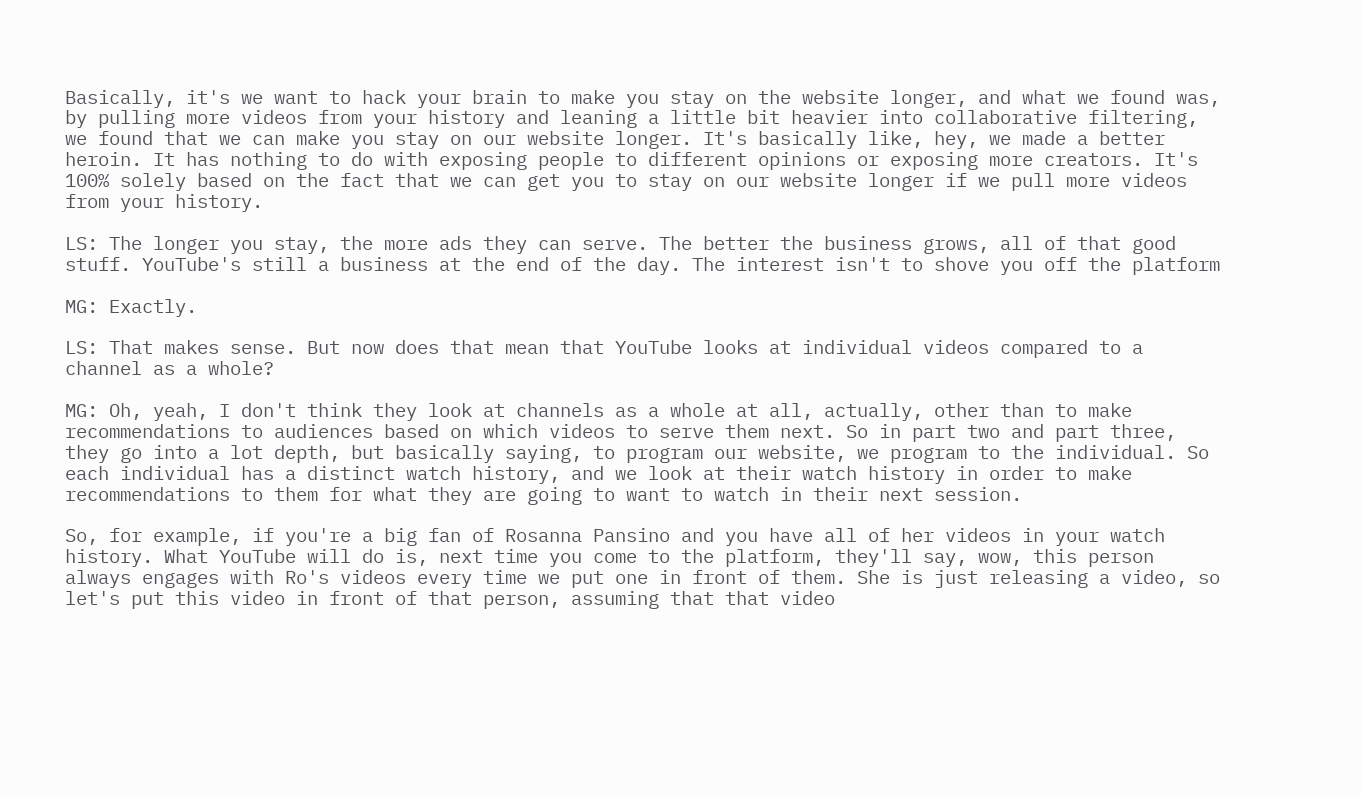Basically, it's we want to hack your brain to make you stay on the website longer, and what we found was, by pulling more videos from your history and leaning a little bit heavier into collaborative filtering, we found that we can make you stay on our website longer. It's basically like, hey, we made a better heroin. It has nothing to do with exposing people to different opinions or exposing more creators. It's 100% solely based on the fact that we can get you to stay on our website longer if we pull more videos from your history.

LS: The longer you stay, the more ads they can serve. The better the business grows, all of that good stuff. YouTube's still a business at the end of the day. The interest isn't to shove you off the platform

MG: Exactly.

LS: That makes sense. But now does that mean that YouTube looks at individual videos compared to a channel as a whole?

MG: Oh, yeah, I don't think they look at channels as a whole at all, actually, other than to make recommendations to audiences based on which videos to serve them next. So in part two and part three, they go into a lot depth, but basically saying, to program our website, we program to the individual. So each individual has a distinct watch history, and we look at their watch history in order to make recommendations to them for what they are going to want to watch in their next session.

So, for example, if you're a big fan of Rosanna Pansino and you have all of her videos in your watch history. What YouTube will do is, next time you come to the platform, they'll say, wow, this person always engages with Ro's videos every time we put one in front of them. She is just releasing a video, so let's put this video in front of that person, assuming that that video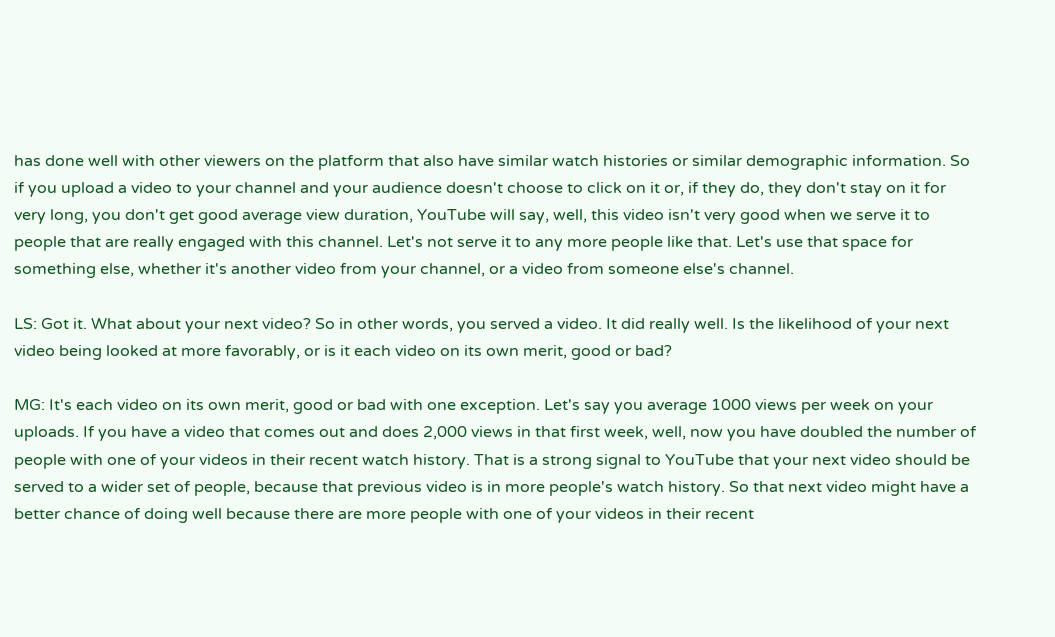has done well with other viewers on the platform that also have similar watch histories or similar demographic information. So if you upload a video to your channel and your audience doesn't choose to click on it or, if they do, they don't stay on it for very long, you don't get good average view duration, YouTube will say, well, this video isn't very good when we serve it to people that are really engaged with this channel. Let's not serve it to any more people like that. Let's use that space for something else, whether it's another video from your channel, or a video from someone else's channel.

LS: Got it. What about your next video? So in other words, you served a video. It did really well. Is the likelihood of your next video being looked at more favorably, or is it each video on its own merit, good or bad?

MG: It's each video on its own merit, good or bad with one exception. Let's say you average 1000 views per week on your uploads. If you have a video that comes out and does 2,000 views in that first week, well, now you have doubled the number of people with one of your videos in their recent watch history. That is a strong signal to YouTube that your next video should be served to a wider set of people, because that previous video is in more people's watch history. So that next video might have a better chance of doing well because there are more people with one of your videos in their recent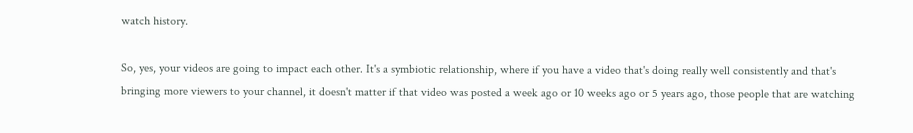watch history.

So, yes, your videos are going to impact each other. It's a symbiotic relationship, where if you have a video that's doing really well consistently and that's bringing more viewers to your channel, it doesn't matter if that video was posted a week ago or 10 weeks ago or 5 years ago, those people that are watching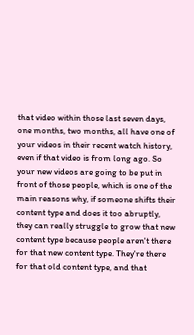that video within those last seven days, one months, two months, all have one of your videos in their recent watch history, even if that video is from long ago. So your new videos are going to be put in front of those people, which is one of the main reasons why, if someone shifts their content type and does it too abruptly, they can really struggle to grow that new content type because people aren't there for that new content type. They're there for that old content type, and that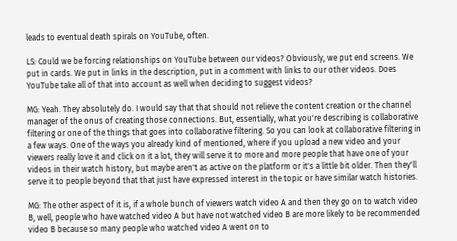leads to eventual death spirals on YouTube, often.

LS: Could we be forcing relationships on YouTube between our videos? Obviously, we put end screens. We put in cards. We put in links in the description, put in a comment with links to our other videos. Does YouTube take all of that into account as well when deciding to suggest videos?

MG: Yeah. They absolutely do. I would say that that should not relieve the content creation or the channel manager of the onus of creating those connections. But, essentially, what you're describing is collaborative filtering or one of the things that goes into collaborative filtering. So you can look at collaborative filtering in a few ways. One of the ways you already kind of mentioned, where if you upload a new video and your viewers really love it and click on it a lot, they will serve it to more and more people that have one of your videos in their watch history, but maybe aren't as active on the platform or it's a little bit older. Then they'll serve it to people beyond that that just have expressed interest in the topic or have similar watch histories.

MG: The other aspect of it is, if a whole bunch of viewers watch video A and then they go on to watch video B, well, people who have watched video A but have not watched video B are more likely to be recommended video B because so many people who watched video A went on to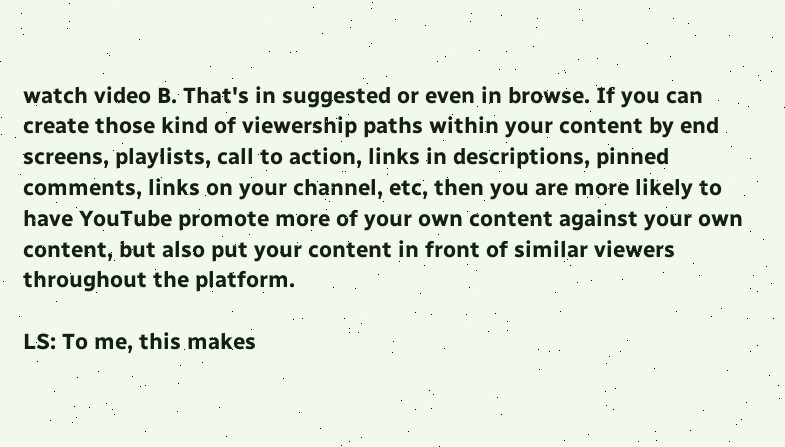watch video B. That's in suggested or even in browse. If you can create those kind of viewership paths within your content by end screens, playlists, call to action, links in descriptions, pinned comments, links on your channel, etc, then you are more likely to have YouTube promote more of your own content against your own content, but also put your content in front of similar viewers throughout the platform.

LS: To me, this makes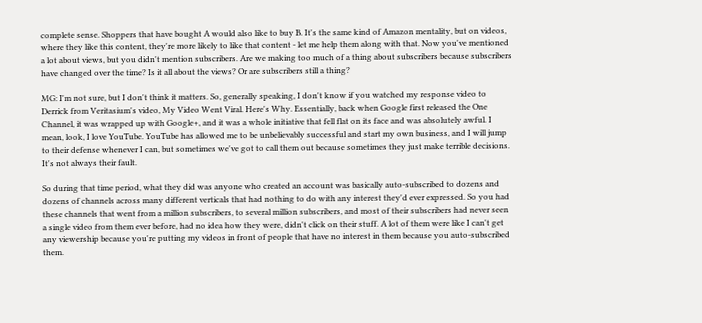complete sense. Shoppers that have bought A would also like to buy B. It's the same kind of Amazon mentality, but on videos, where they like this content, they're more likely to like that content - let me help them along with that. Now you've mentioned a lot about views, but you didn't mention subscribers. Are we making too much of a thing about subscribers because subscribers have changed over the time? Is it all about the views? Or are subscribers still a thing?

MG: I'm not sure, but I don't think it matters. So, generally speaking, I don't know if you watched my response video to Derrick from Veritasium's video, My Video Went Viral. Here's Why. Essentially, back when Google first released the One Channel, it was wrapped up with Google+, and it was a whole initiative that fell flat on its face and was absolutely awful. I mean, look, I love YouTube. YouTube has allowed me to be unbelievably successful and start my own business, and I will jump to their defense whenever I can, but sometimes we've got to call them out because sometimes they just make terrible decisions. It's not always their fault.

So during that time period, what they did was anyone who created an account was basically auto-subscribed to dozens and dozens of channels across many different verticals that had nothing to do with any interest they'd ever expressed. So you had these channels that went from a million subscribers, to several million subscribers, and most of their subscribers had never seen a single video from them ever before, had no idea how they were, didn't click on their stuff. A lot of them were like I can't get any viewership because you're putting my videos in front of people that have no interest in them because you auto-subscribed them.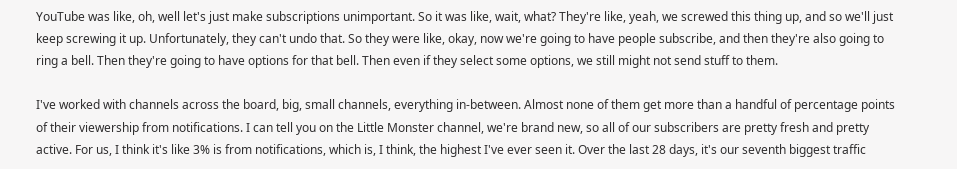YouTube was like, oh, well let's just make subscriptions unimportant. So it was like, wait, what? They're like, yeah, we screwed this thing up, and so we'll just keep screwing it up. Unfortunately, they can't undo that. So they were like, okay, now we're going to have people subscribe, and then they're also going to ring a bell. Then they're going to have options for that bell. Then even if they select some options, we still might not send stuff to them.

I've worked with channels across the board, big, small channels, everything in-between. Almost none of them get more than a handful of percentage points of their viewership from notifications. I can tell you on the Little Monster channel, we're brand new, so all of our subscribers are pretty fresh and pretty active. For us, I think it's like 3% is from notifications, which is, I think, the highest I've ever seen it. Over the last 28 days, it's our seventh biggest traffic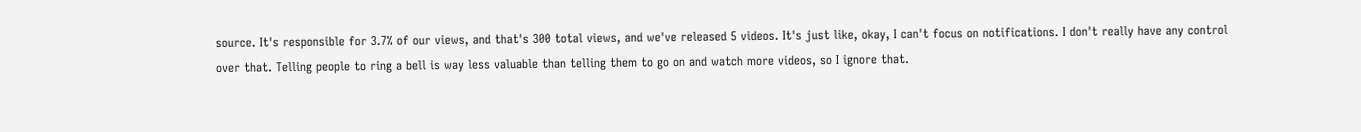source. It's responsible for 3.7% of our views, and that's 300 total views, and we've released 5 videos. It's just like, okay, I can't focus on notifications. I don't really have any control over that. Telling people to ring a bell is way less valuable than telling them to go on and watch more videos, so I ignore that.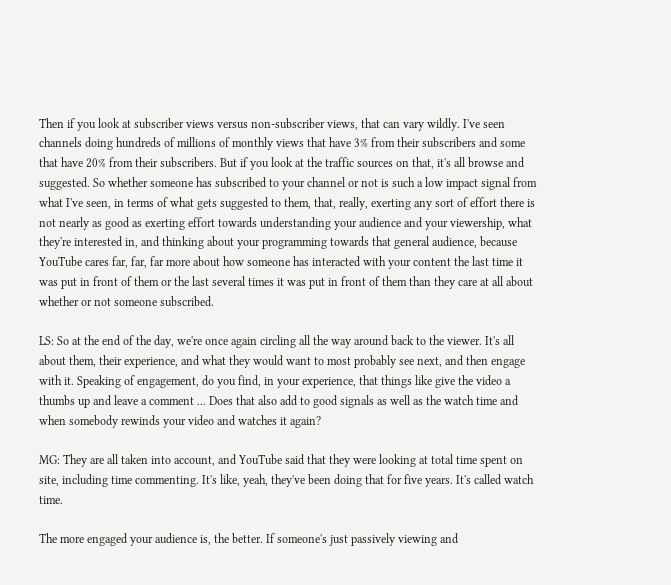Then if you look at subscriber views versus non-subscriber views, that can vary wildly. I've seen channels doing hundreds of millions of monthly views that have 3% from their subscribers and some that have 20% from their subscribers. But if you look at the traffic sources on that, it's all browse and suggested. So whether someone has subscribed to your channel or not is such a low impact signal from what I've seen, in terms of what gets suggested to them, that, really, exerting any sort of effort there is not nearly as good as exerting effort towards understanding your audience and your viewership, what they're interested in, and thinking about your programming towards that general audience, because YouTube cares far, far, far more about how someone has interacted with your content the last time it was put in front of them or the last several times it was put in front of them than they care at all about whether or not someone subscribed.

LS: So at the end of the day, we're once again circling all the way around back to the viewer. It's all about them, their experience, and what they would want to most probably see next, and then engage with it. Speaking of engagement, do you find, in your experience, that things like give the video a thumbs up and leave a comment ... Does that also add to good signals as well as the watch time and when somebody rewinds your video and watches it again?

MG: They are all taken into account, and YouTube said that they were looking at total time spent on site, including time commenting. It's like, yeah, they've been doing that for five years. It's called watch time.

The more engaged your audience is, the better. If someone's just passively viewing and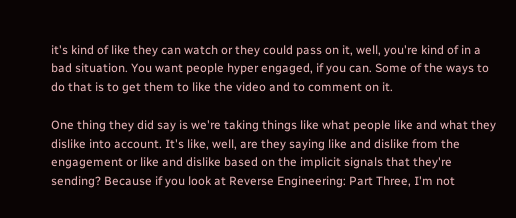it's kind of like they can watch or they could pass on it, well, you're kind of in a bad situation. You want people hyper engaged, if you can. Some of the ways to do that is to get them to like the video and to comment on it.

One thing they did say is we're taking things like what people like and what they dislike into account. It's like, well, are they saying like and dislike from the engagement or like and dislike based on the implicit signals that they're sending? Because if you look at Reverse Engineering: Part Three, I'm not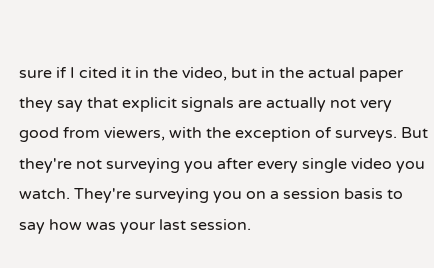sure if I cited it in the video, but in the actual paper they say that explicit signals are actually not very good from viewers, with the exception of surveys. But they're not surveying you after every single video you watch. They're surveying you on a session basis to say how was your last session.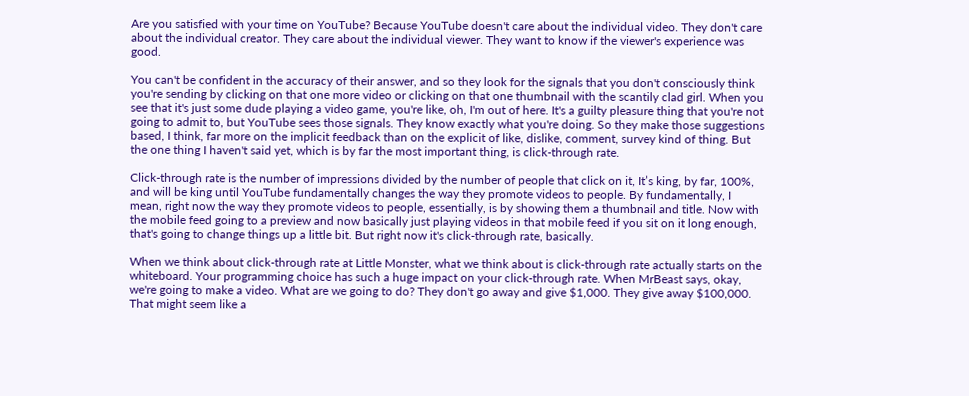Are you satisfied with your time on YouTube? Because YouTube doesn't care about the individual video. They don't care about the individual creator. They care about the individual viewer. They want to know if the viewer's experience was good.

You can't be confident in the accuracy of their answer, and so they look for the signals that you don't consciously think you're sending by clicking on that one more video or clicking on that one thumbnail with the scantily clad girl. When you see that it's just some dude playing a video game, you're like, oh, I'm out of here. It's a guilty pleasure thing that you're not going to admit to, but YouTube sees those signals. They know exactly what you're doing. So they make those suggestions based, I think, far more on the implicit feedback than on the explicit of like, dislike, comment, survey kind of thing. But the one thing I haven't said yet, which is by far the most important thing, is click-through rate.

Click-through rate is the number of impressions divided by the number of people that click on it, It’s king, by far, 100%, and will be king until YouTube fundamentally changes the way they promote videos to people. By fundamentally, I mean, right now the way they promote videos to people, essentially, is by showing them a thumbnail and title. Now with the mobile feed going to a preview and now basically just playing videos in that mobile feed if you sit on it long enough, that's going to change things up a little bit. But right now it's click-through rate, basically.

When we think about click-through rate at Little Monster, what we think about is click-through rate actually starts on the whiteboard. Your programming choice has such a huge impact on your click-through rate. When MrBeast says, okay, we're going to make a video. What are we going to do? They don't go away and give $1,000. They give away $100,000. That might seem like a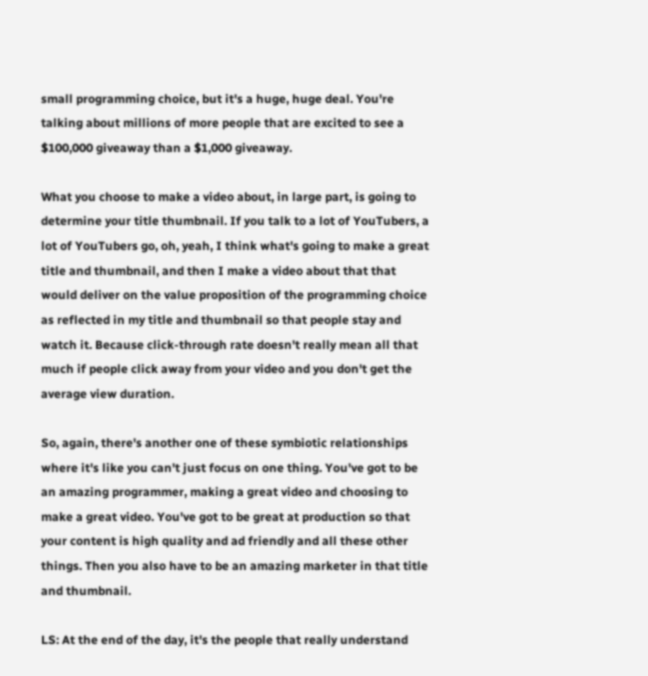small programming choice, but it's a huge, huge deal. You're talking about millions of more people that are excited to see a $100,000 giveaway than a $1,000 giveaway.

What you choose to make a video about, in large part, is going to determine your title thumbnail. If you talk to a lot of YouTubers, a lot of YouTubers go, oh, yeah, I think what's going to make a great title and thumbnail, and then I make a video about that that would deliver on the value proposition of the programming choice as reflected in my title and thumbnail so that people stay and watch it. Because click-through rate doesn't really mean all that much if people click away from your video and you don't get the average view duration.

So, again, there's another one of these symbiotic relationships where it's like you can't just focus on one thing. You've got to be an amazing programmer, making a great video and choosing to make a great video. You've got to be great at production so that your content is high quality and ad friendly and all these other things. Then you also have to be an amazing marketer in that title and thumbnail.

LS: At the end of the day, it's the people that really understand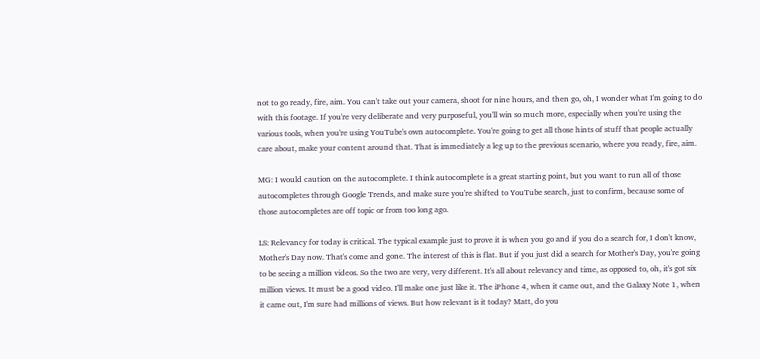not to go ready, fire, aim. You can't take out your camera, shoot for nine hours, and then go, oh, I wonder what I'm going to do with this footage. If you're very deliberate and very purposeful, you'll win so much more, especially when you're using the various tools, when you're using YouTube's own autocomplete. You're going to get all those hints of stuff that people actually care about, make your content around that. That is immediately a leg up to the previous scenario, where you ready, fire, aim.

MG: I would caution on the autocomplete. I think autocomplete is a great starting point, but you want to run all of those autocompletes through Google Trends, and make sure you're shifted to YouTube search, just to confirm, because some of those autocompletes are off topic or from too long ago.

LS: Relevancy for today is critical. The typical example just to prove it is when you go and if you do a search for, I don't know, Mother's Day now. That's come and gone. The interest of this is flat. But if you just did a search for Mother's Day, you're going to be seeing a million videos. So the two are very, very different. It's all about relevancy and time, as opposed to, oh, it's got six million views. It must be a good video. I'll make one just like it. The iPhone 4, when it came out, and the Galaxy Note 1, when it came out, I'm sure had millions of views. But how relevant is it today? Matt, do you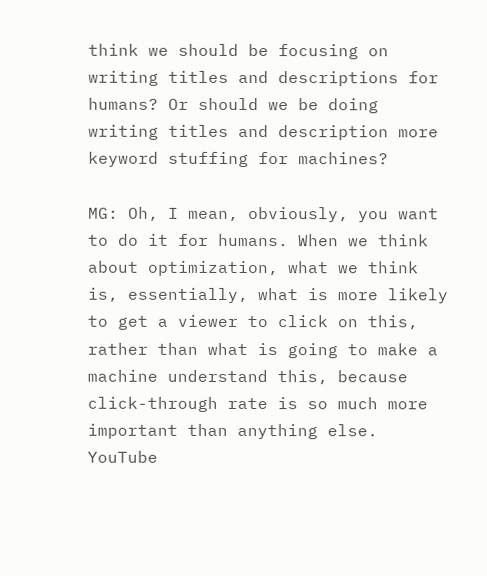think we should be focusing on writing titles and descriptions for humans? Or should we be doing writing titles and description more keyword stuffing for machines?

MG: Oh, I mean, obviously, you want to do it for humans. When we think about optimization, what we think is, essentially, what is more likely to get a viewer to click on this, rather than what is going to make a machine understand this, because click-through rate is so much more important than anything else. YouTube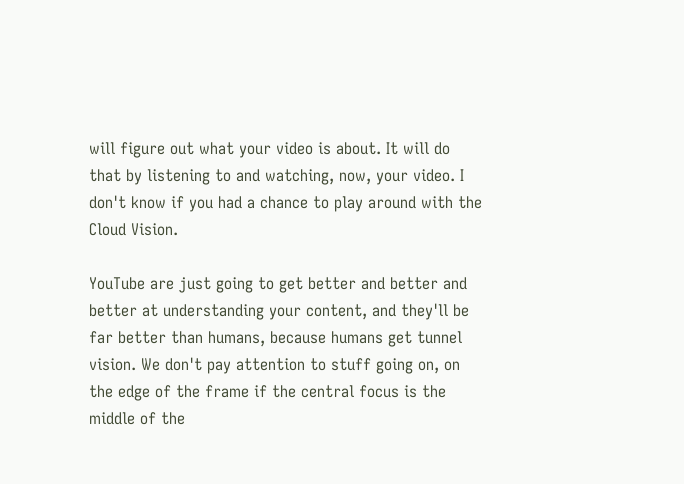will figure out what your video is about. It will do that by listening to and watching, now, your video. I don't know if you had a chance to play around with the Cloud Vision.

YouTube are just going to get better and better and better at understanding your content, and they'll be far better than humans, because humans get tunnel vision. We don't pay attention to stuff going on, on the edge of the frame if the central focus is the middle of the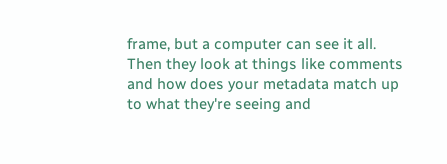frame, but a computer can see it all. Then they look at things like comments and how does your metadata match up to what they're seeing and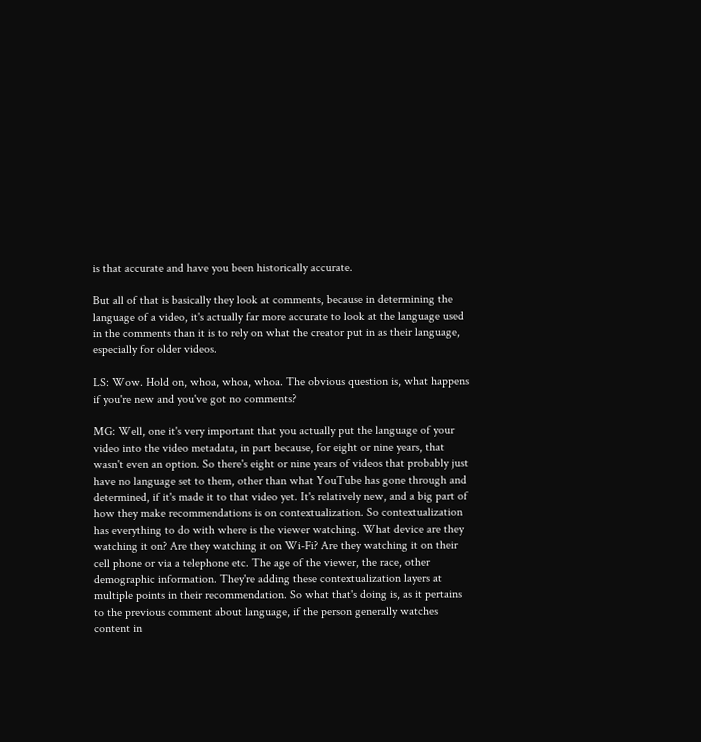is that accurate and have you been historically accurate.

But all of that is basically they look at comments, because in determining the language of a video, it's actually far more accurate to look at the language used in the comments than it is to rely on what the creator put in as their language, especially for older videos.

LS: Wow. Hold on, whoa, whoa, whoa. The obvious question is, what happens if you're new and you've got no comments?

MG: Well, one it's very important that you actually put the language of your video into the video metadata, in part because, for eight or nine years, that wasn't even an option. So there's eight or nine years of videos that probably just have no language set to them, other than what YouTube has gone through and determined, if it's made it to that video yet. It's relatively new, and a big part of how they make recommendations is on contextualization. So contextualization has everything to do with where is the viewer watching. What device are they watching it on? Are they watching it on Wi-Fi? Are they watching it on their cell phone or via a telephone etc. The age of the viewer, the race, other demographic information. They're adding these contextualization layers at multiple points in their recommendation. So what that's doing is, as it pertains to the previous comment about language, if the person generally watches content in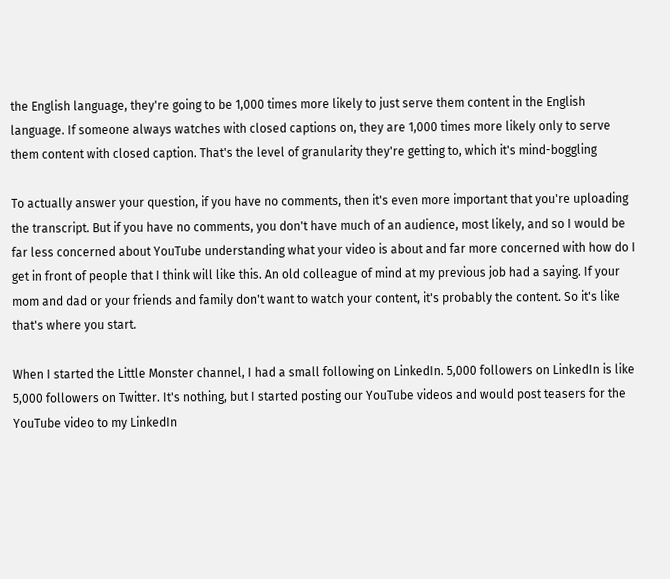the English language, they're going to be 1,000 times more likely to just serve them content in the English language. If someone always watches with closed captions on, they are 1,000 times more likely only to serve them content with closed caption. That's the level of granularity they're getting to, which it's mind-boggling

To actually answer your question, if you have no comments, then it's even more important that you're uploading the transcript. But if you have no comments, you don't have much of an audience, most likely, and so I would be far less concerned about YouTube understanding what your video is about and far more concerned with how do I get in front of people that I think will like this. An old colleague of mind at my previous job had a saying. If your mom and dad or your friends and family don't want to watch your content, it's probably the content. So it's like that's where you start.

When I started the Little Monster channel, I had a small following on LinkedIn. 5,000 followers on LinkedIn is like 5,000 followers on Twitter. It's nothing, but I started posting our YouTube videos and would post teasers for the YouTube video to my LinkedIn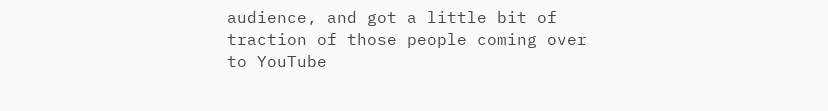audience, and got a little bit of traction of those people coming over to YouTube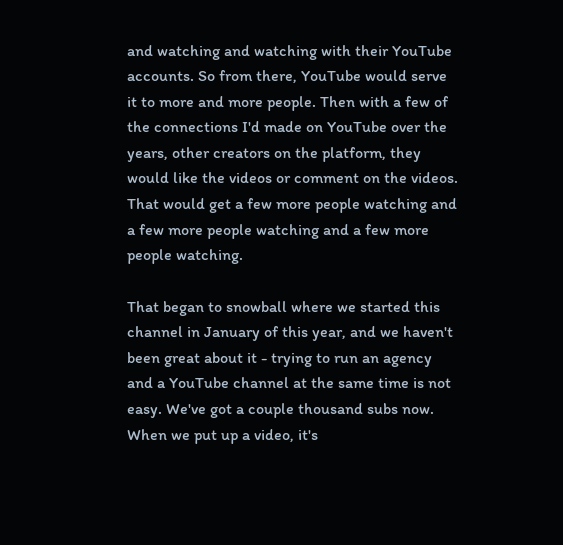and watching and watching with their YouTube accounts. So from there, YouTube would serve it to more and more people. Then with a few of the connections I'd made on YouTube over the years, other creators on the platform, they would like the videos or comment on the videos. That would get a few more people watching and a few more people watching and a few more people watching.

That began to snowball where we started this channel in January of this year, and we haven't been great about it - trying to run an agency and a YouTube channel at the same time is not easy. We've got a couple thousand subs now. When we put up a video, it's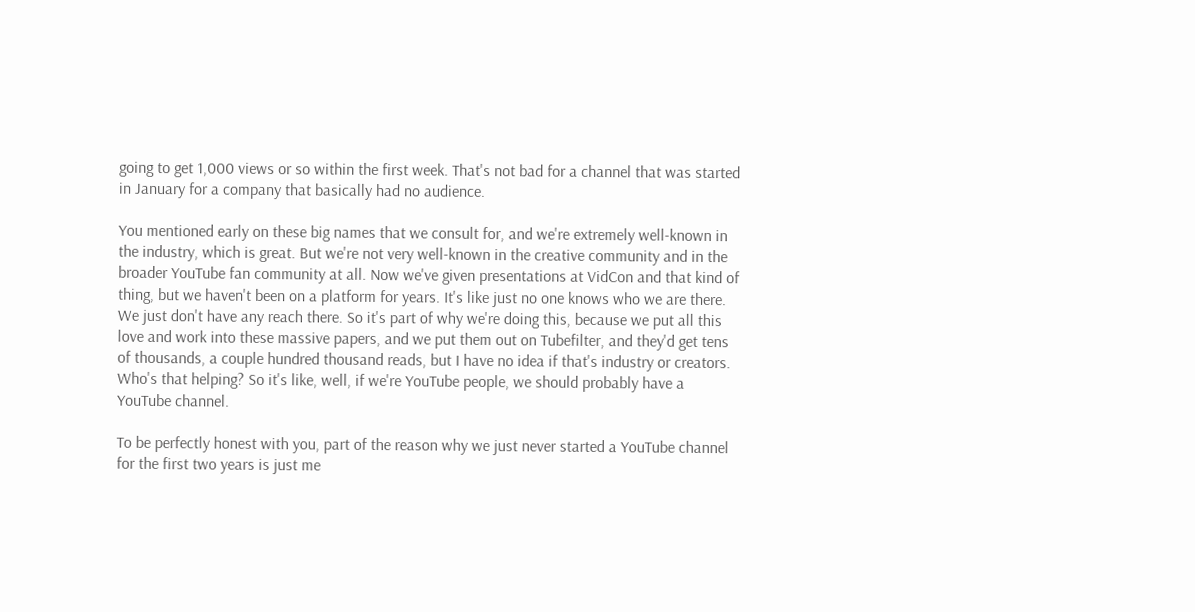going to get 1,000 views or so within the first week. That's not bad for a channel that was started in January for a company that basically had no audience.

You mentioned early on these big names that we consult for, and we're extremely well-known in the industry, which is great. But we're not very well-known in the creative community and in the broader YouTube fan community at all. Now we've given presentations at VidCon and that kind of thing, but we haven't been on a platform for years. It's like just no one knows who we are there. We just don't have any reach there. So it's part of why we're doing this, because we put all this love and work into these massive papers, and we put them out on Tubefilter, and they'd get tens of thousands, a couple hundred thousand reads, but I have no idea if that's industry or creators. Who's that helping? So it's like, well, if we're YouTube people, we should probably have a YouTube channel.

To be perfectly honest with you, part of the reason why we just never started a YouTube channel for the first two years is just me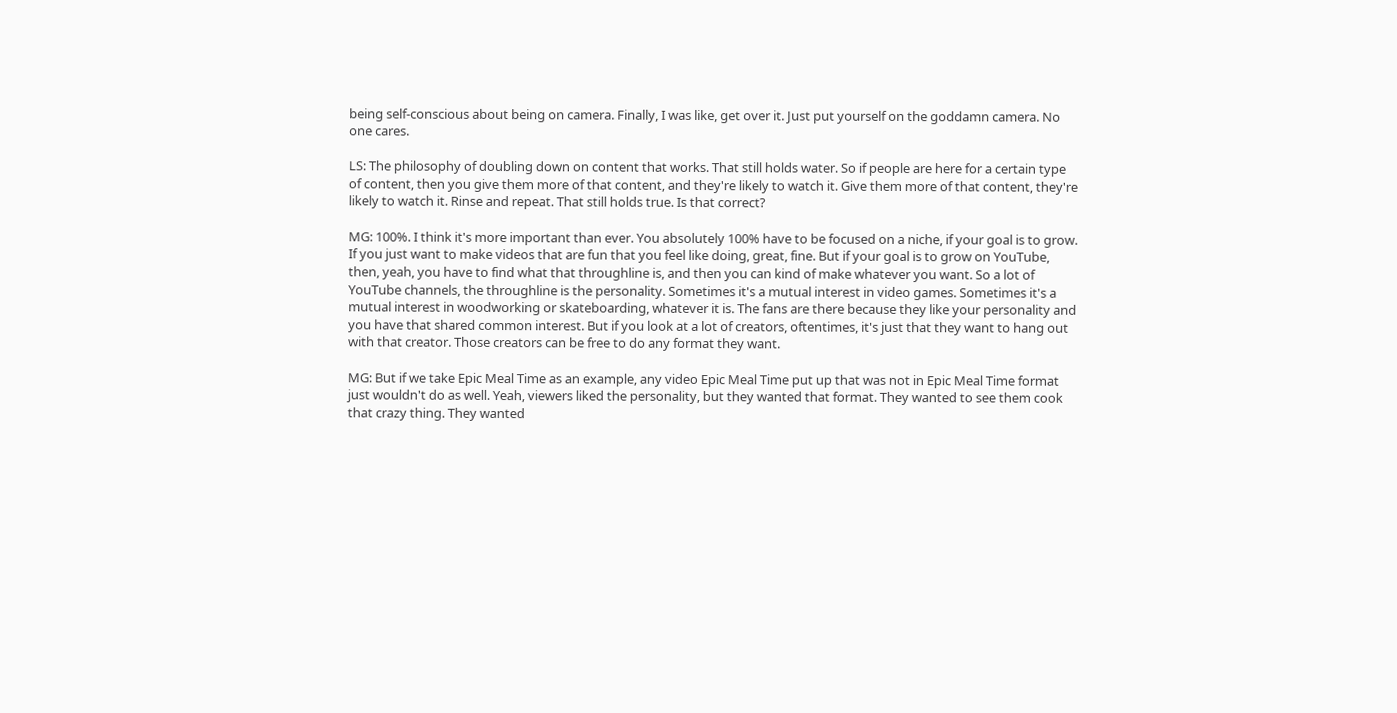being self-conscious about being on camera. Finally, I was like, get over it. Just put yourself on the goddamn camera. No one cares.

LS: The philosophy of doubling down on content that works. That still holds water. So if people are here for a certain type of content, then you give them more of that content, and they're likely to watch it. Give them more of that content, they're likely to watch it. Rinse and repeat. That still holds true. Is that correct?

MG: 100%. I think it's more important than ever. You absolutely 100% have to be focused on a niche, if your goal is to grow. If you just want to make videos that are fun that you feel like doing, great, fine. But if your goal is to grow on YouTube, then, yeah, you have to find what that throughline is, and then you can kind of make whatever you want. So a lot of YouTube channels, the throughline is the personality. Sometimes it's a mutual interest in video games. Sometimes it's a mutual interest in woodworking or skateboarding, whatever it is. The fans are there because they like your personality and you have that shared common interest. But if you look at a lot of creators, oftentimes, it's just that they want to hang out with that creator. Those creators can be free to do any format they want.

MG: But if we take Epic Meal Time as an example, any video Epic Meal Time put up that was not in Epic Meal Time format just wouldn't do as well. Yeah, viewers liked the personality, but they wanted that format. They wanted to see them cook that crazy thing. They wanted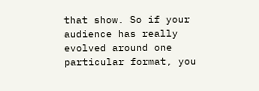that show. So if your audience has really evolved around one particular format, you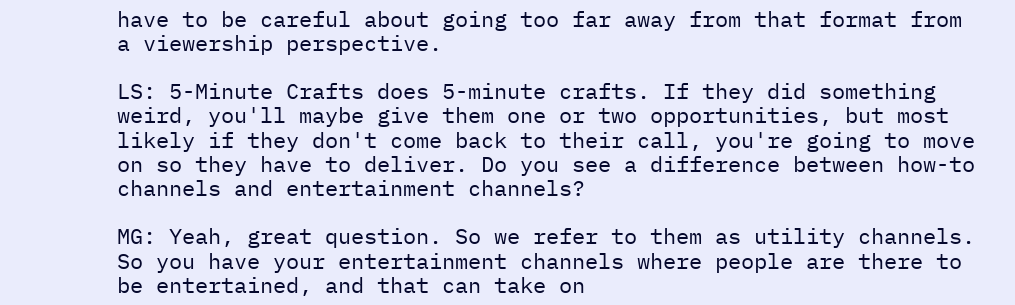have to be careful about going too far away from that format from a viewership perspective.

LS: 5-Minute Crafts does 5-minute crafts. If they did something weird, you'll maybe give them one or two opportunities, but most likely if they don't come back to their call, you're going to move on so they have to deliver. Do you see a difference between how-to channels and entertainment channels?

MG: Yeah, great question. So we refer to them as utility channels. So you have your entertainment channels where people are there to be entertained, and that can take on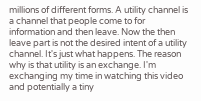millions of different forms. A utility channel is a channel that people come to for information and then leave. Now the then leave part is not the desired intent of a utility channel. It's just what happens. The reason why is that utility is an exchange. I'm exchanging my time in watching this video and potentially a tiny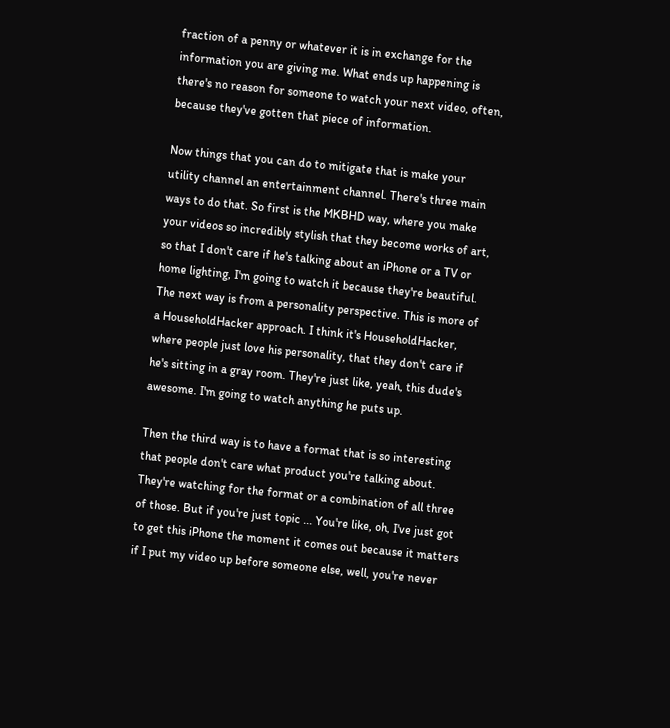fraction of a penny or whatever it is in exchange for the information you are giving me. What ends up happening is there's no reason for someone to watch your next video, often, because they've gotten that piece of information.

Now things that you can do to mitigate that is make your utility channel an entertainment channel. There's three main ways to do that. So first is the MKBHD way, where you make your videos so incredibly stylish that they become works of art, so that I don't care if he's talking about an iPhone or a TV or home lighting, I'm going to watch it because they're beautiful. The next way is from a personality perspective. This is more of a HouseholdHacker approach. I think it's HouseholdHacker, where people just love his personality, that they don't care if he's sitting in a gray room. They're just like, yeah, this dude's awesome. I'm going to watch anything he puts up.

Then the third way is to have a format that is so interesting that people don't care what product you're talking about. They're watching for the format or a combination of all three of those. But if you're just topic ... You're like, oh, I've just got to get this iPhone the moment it comes out because it matters if I put my video up before someone else, well, you're never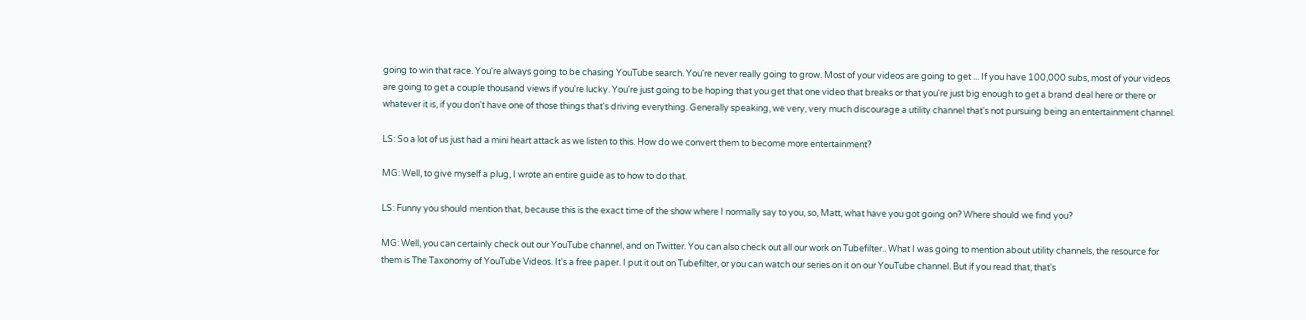going to win that race. You're always going to be chasing YouTube search. You're never really going to grow. Most of your videos are going to get ... If you have 100,000 subs, most of your videos are going to get a couple thousand views if you're lucky. You're just going to be hoping that you get that one video that breaks or that you're just big enough to get a brand deal here or there or whatever it is, if you don't have one of those things that's driving everything. Generally speaking, we very, very much discourage a utility channel that's not pursuing being an entertainment channel.

LS: So a lot of us just had a mini heart attack as we listen to this. How do we convert them to become more entertainment?

MG: Well, to give myself a plug, I wrote an entire guide as to how to do that.

LS: Funny you should mention that, because this is the exact time of the show where I normally say to you, so, Matt, what have you got going on? Where should we find you?

MG: Well, you can certainly check out our YouTube channel, and on Twitter. You can also check out all our work on Tubefilter.. What I was going to mention about utility channels, the resource for them is The Taxonomy of YouTube Videos. It's a free paper. I put it out on Tubefilter, or you can watch our series on it on our YouTube channel. But if you read that, that's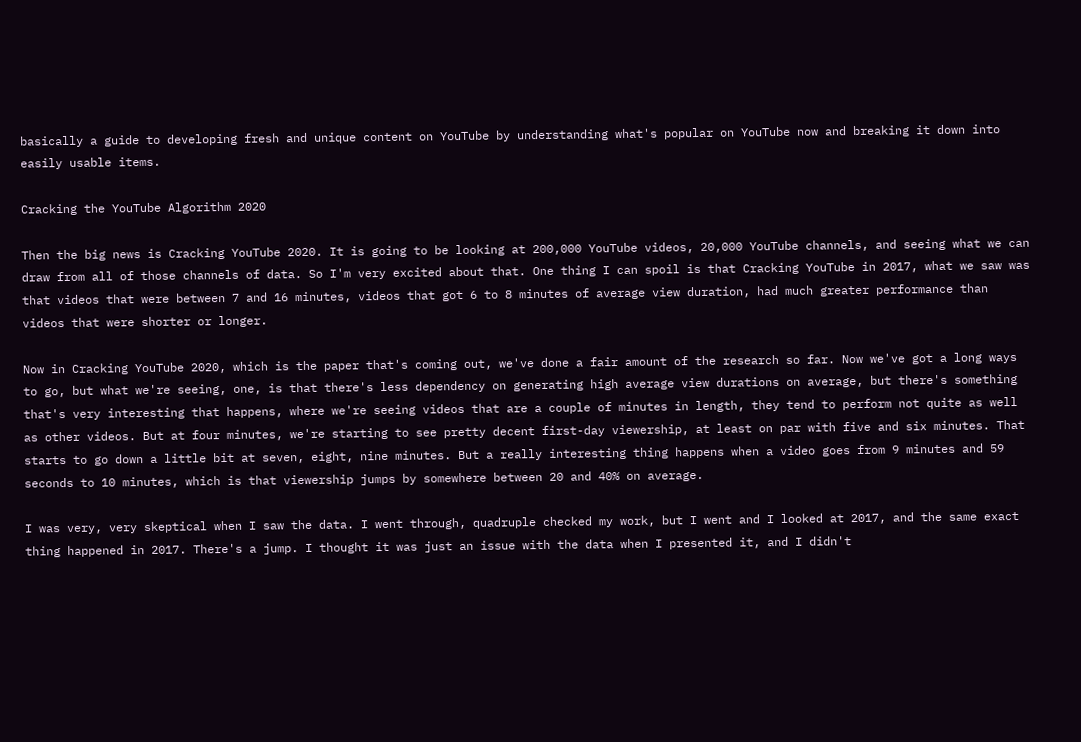basically a guide to developing fresh and unique content on YouTube by understanding what's popular on YouTube now and breaking it down into easily usable items.

Cracking the YouTube Algorithm 2020

Then the big news is Cracking YouTube 2020. It is going to be looking at 200,000 YouTube videos, 20,000 YouTube channels, and seeing what we can draw from all of those channels of data. So I'm very excited about that. One thing I can spoil is that Cracking YouTube in 2017, what we saw was that videos that were between 7 and 16 minutes, videos that got 6 to 8 minutes of average view duration, had much greater performance than videos that were shorter or longer.

Now in Cracking YouTube 2020, which is the paper that's coming out, we've done a fair amount of the research so far. Now we've got a long ways to go, but what we're seeing, one, is that there's less dependency on generating high average view durations on average, but there's something that's very interesting that happens, where we're seeing videos that are a couple of minutes in length, they tend to perform not quite as well as other videos. But at four minutes, we're starting to see pretty decent first-day viewership, at least on par with five and six minutes. That starts to go down a little bit at seven, eight, nine minutes. But a really interesting thing happens when a video goes from 9 minutes and 59 seconds to 10 minutes, which is that viewership jumps by somewhere between 20 and 40% on average.

I was very, very skeptical when I saw the data. I went through, quadruple checked my work, but I went and I looked at 2017, and the same exact thing happened in 2017. There's a jump. I thought it was just an issue with the data when I presented it, and I didn't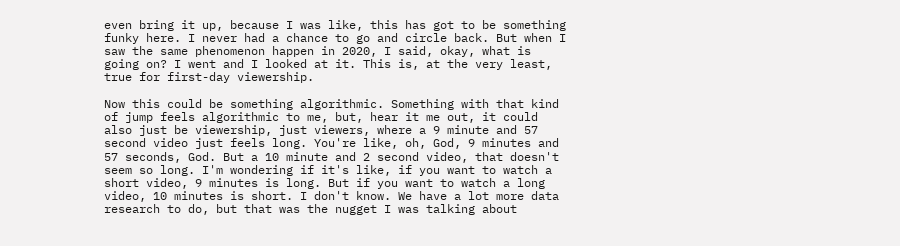even bring it up, because I was like, this has got to be something funky here. I never had a chance to go and circle back. But when I saw the same phenomenon happen in 2020, I said, okay, what is going on? I went and I looked at it. This is, at the very least, true for first-day viewership.

Now this could be something algorithmic. Something with that kind of jump feels algorithmic to me, but, hear it me out, it could also just be viewership, just viewers, where a 9 minute and 57 second video just feels long. You're like, oh, God, 9 minutes and 57 seconds, God. But a 10 minute and 2 second video, that doesn't seem so long. I'm wondering if it's like, if you want to watch a short video, 9 minutes is long. But if you want to watch a long video, 10 minutes is short. I don't know. We have a lot more data research to do, but that was the nugget I was talking about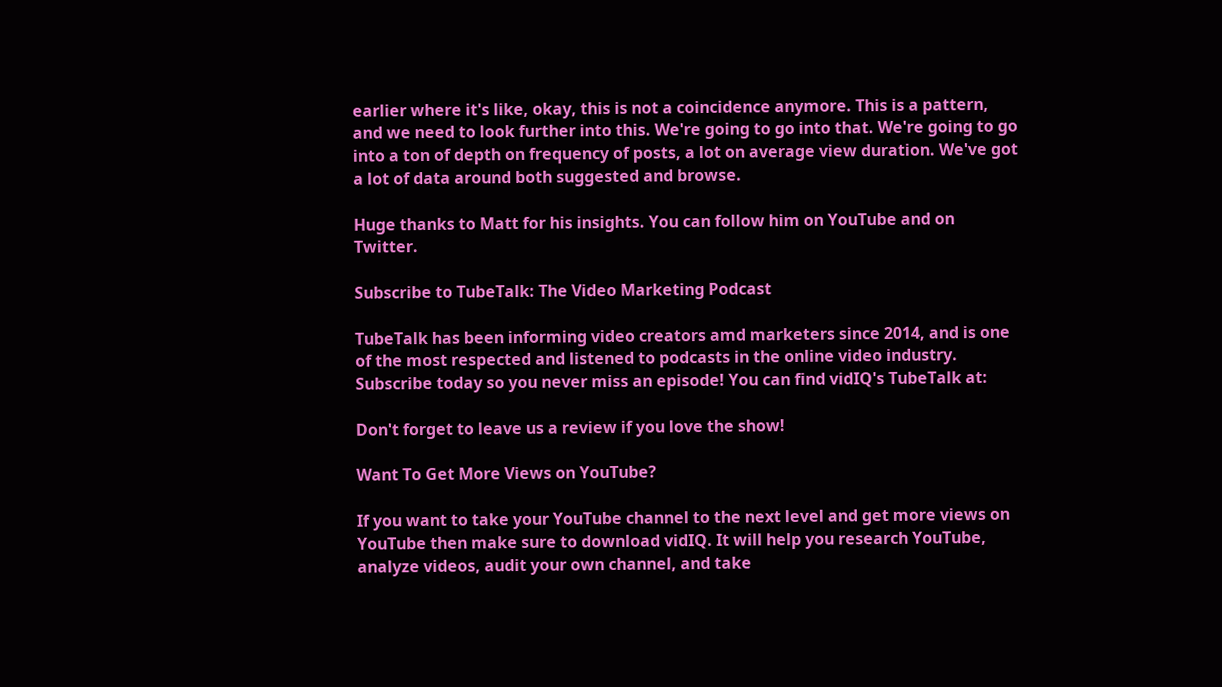earlier where it's like, okay, this is not a coincidence anymore. This is a pattern, and we need to look further into this. We're going to go into that. We're going to go into a ton of depth on frequency of posts, a lot on average view duration. We've got a lot of data around both suggested and browse.

Huge thanks to Matt for his insights. You can follow him on YouTube and on Twitter.

Subscribe to TubeTalk: The Video Marketing Podcast

TubeTalk has been informing video creators amd marketers since 2014, and is one of the most respected and listened to podcasts in the online video industry. Subscribe today so you never miss an episode! You can find vidIQ's TubeTalk at:

Don't forget to leave us a review if you love the show!

Want To Get More Views on YouTube?

If you want to take your YouTube channel to the next level and get more views on YouTube then make sure to download vidIQ. It will help you research YouTube, analyze videos, audit your own channel, and take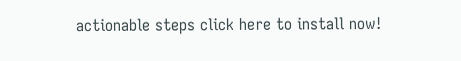actionable steps click here to install now!